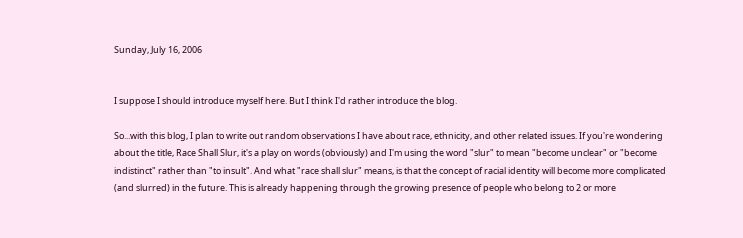Sunday, July 16, 2006


I suppose I should introduce myself here. But I think I'd rather introduce the blog.

So...with this blog, I plan to write out random observations I have about race, ethnicity, and other related issues. If you're wondering about the title, Race Shall Slur, it's a play on words (obviously) and I'm using the word "slur" to mean "become unclear" or "become indistinct" rather than "to insult". And what "race shall slur" means, is that the concept of racial identity will become more complicated (and slurred) in the future. This is already happening through the growing presence of people who belong to 2 or more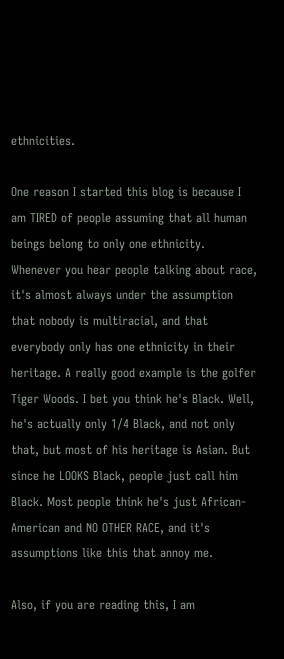ethnicities.

One reason I started this blog is because I am TIRED of people assuming that all human beings belong to only one ethnicity. Whenever you hear people talking about race, it's almost always under the assumption that nobody is multiracial, and that everybody only has one ethnicity in their heritage. A really good example is the golfer Tiger Woods. I bet you think he's Black. Well, he's actually only 1/4 Black, and not only that, but most of his heritage is Asian. But since he LOOKS Black, people just call him Black. Most people think he's just African-American and NO OTHER RACE, and it's assumptions like this that annoy me.

Also, if you are reading this, I am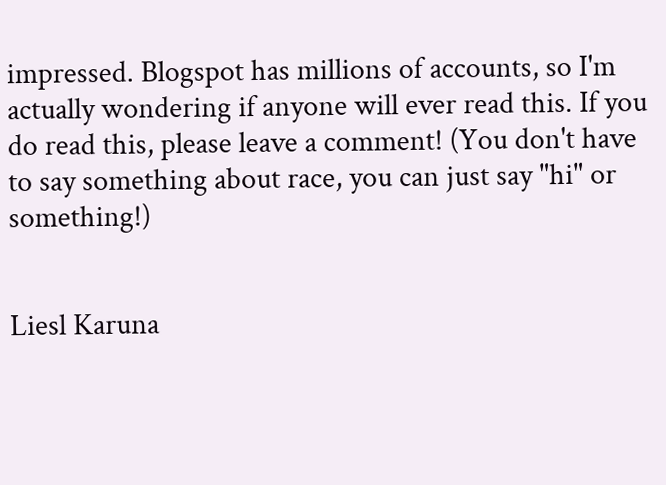impressed. Blogspot has millions of accounts, so I'm actually wondering if anyone will ever read this. If you do read this, please leave a comment! (You don't have to say something about race, you can just say "hi" or something!)


Liesl Karuna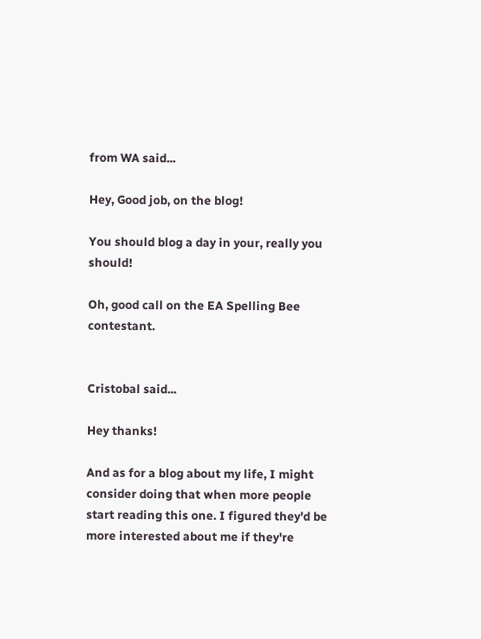from WA said...

Hey, Good job, on the blog!

You should blog a day in your, really you should!

Oh, good call on the EA Spelling Bee contestant.


Cristobal said...

Hey thanks!

And as for a blog about my life, I might consider doing that when more people start reading this one. I figured they'd be more interested about me if they're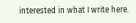interested in what I write here.